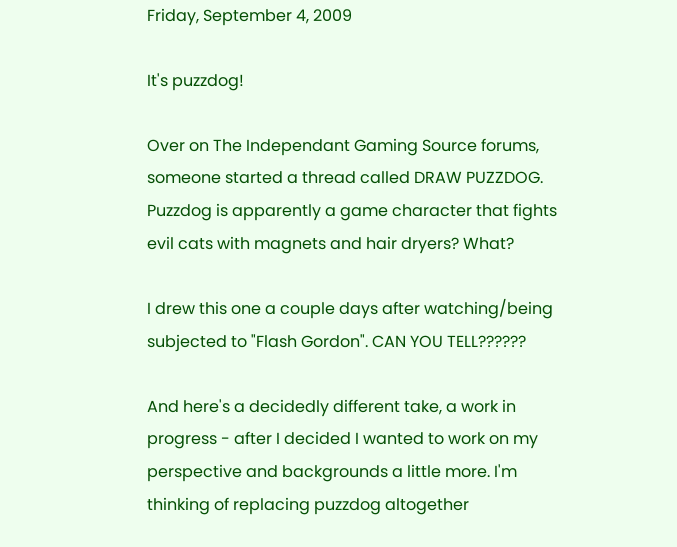Friday, September 4, 2009

It's puzzdog!

Over on The Independant Gaming Source forums, someone started a thread called DRAW PUZZDOG. Puzzdog is apparently a game character that fights evil cats with magnets and hair dryers? What?

I drew this one a couple days after watching/being subjected to "Flash Gordon". CAN YOU TELL??????

And here's a decidedly different take, a work in progress - after I decided I wanted to work on my perspective and backgrounds a little more. I'm thinking of replacing puzzdog altogether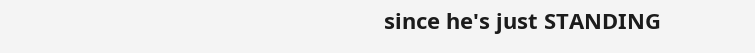since he's just STANDING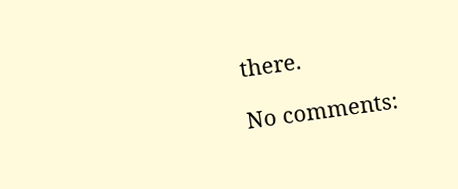there.

No comments: